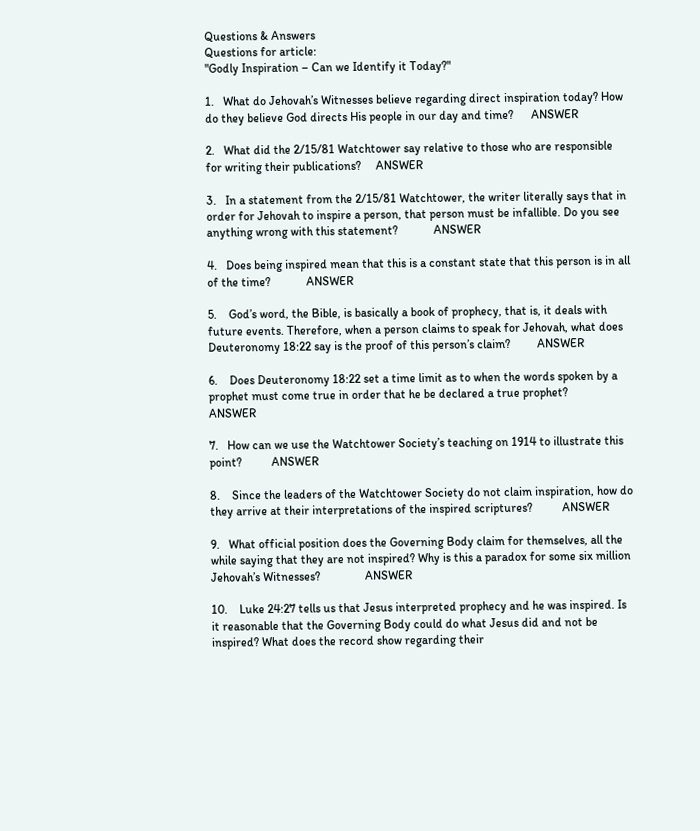Questions & Answers
Questions for article:
"Godly Inspiration – Can we Identify it Today?"

1.   What do Jehovah’s Witnesses believe regarding direct inspiration today? How do they believe God directs His people in our day and time?      ANSWER

2.   What did the 2/15/81 Watchtower say relative to those who are responsible for writing their publications?     ANSWER

3.   In a statement from the 2/15/81 Watchtower, the writer literally says that in order for Jehovah to inspire a person, that person must be infallible. Do you see anything wrong with this statement?            ANSWER

4.   Does being inspired mean that this is a constant state that this person is in all of the time?            ANSWER

5.    God’s word, the Bible, is basically a book of prophecy, that is, it deals with future events. Therefore, when a person claims to speak for Jehovah, what does Deuteronomy 18:22 say is the proof of this person’s claim?         ANSWER

6.    Does Deuteronomy 18:22 set a time limit as to when the words spoken by a prophet must come true in order that he be declared a true prophet?        ANSWER

7.   How can we use the Watchtower Society’s teaching on 1914 to illustrate this point?          ANSWER

8.    Since the leaders of the Watchtower Society do not claim inspiration, how do they arrive at their interpretations of the inspired scriptures?          ANSWER

9.   What official position does the Governing Body claim for themselves, all the while saying that they are not inspired? Why is this a paradox for some six million Jehovah’s Witnesses?               ANSWER

10.    Luke 24:27 tells us that Jesus interpreted prophecy and he was inspired. Is it reasonable that the Governing Body could do what Jesus did and not be inspired? What does the record show regarding their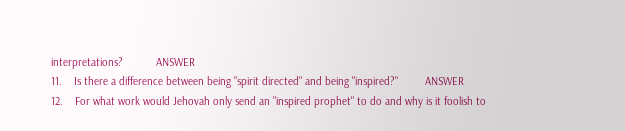interpretations?           ANSWER
11.    Is there a difference between being "spirit directed" and being "inspired?"         ANSWER
12.    For what work would Jehovah only send an "inspired prophet" to do and why is it foolish to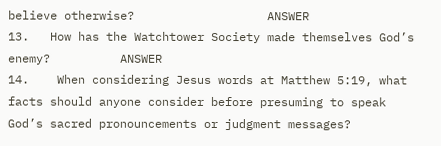believe otherwise?                   ANSWER
13.   How has the Watchtower Society made themselves God’s enemy?          ANSWER
14.    When considering Jesus words at Matthew 5:19, what facts should anyone consider before presuming to speak God’s sacred pronouncements or judgment messages?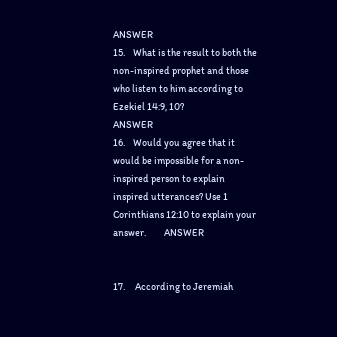ANSWER
15.    What is the result to both the non-inspired prophet and those who listen to him according to Ezekiel 14:9, 10?                   ANSWER
16.    Would you agree that it would be impossible for a non-inspired person to explain inspired utterances? Use 1 Corinthians 12:10 to explain your answer.         ANSWER


17.     According to Jeremiah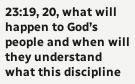23:19, 20, what will happen to God’s people and when will they understand what this discipline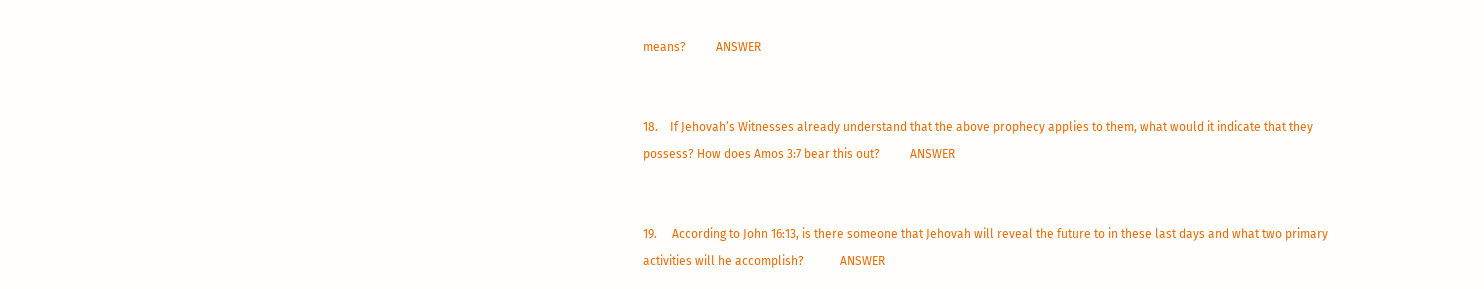means?          ANSWER


18.    If Jehovah’s Witnesses already understand that the above prophecy applies to them, what would it indicate that they possess? How does Amos 3:7 bear this out?          ANSWER


19.     According to John 16:13, is there someone that Jehovah will reveal the future to in these last days and what two primary activities will he accomplish?            ANSWER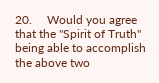20.     Would you agree that the "Spirit of Truth" being able to accomplish the above two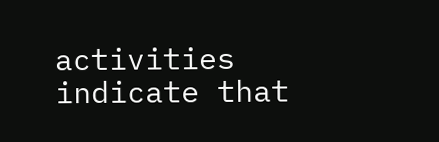activities indicate that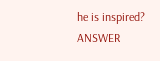he is inspired?              ANSWER